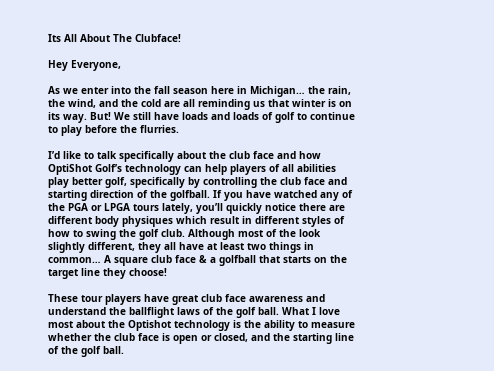Its All About The Clubface!

Hey Everyone,

As we enter into the fall season here in Michigan… the rain, the wind, and the cold are all reminding us that winter is on its way. But! We still have loads and loads of golf to continue to play before the flurries.

I’d like to talk specifically about the club face and how OptiShot Golf’s technology can help players of all abilities play better golf, specifically by controlling the club face and starting direction of the golfball. If you have watched any of the PGA or LPGA tours lately, you’ll quickly notice there are different body physiques which result in different styles of how to swing the golf club. Although most of the look slightly different, they all have at least two things in common… A square club face & a golfball that starts on the target line they choose!

These tour players have great club face awareness and understand the ballflight laws of the golf ball. What I love most about the Optishot technology is the ability to measure whether the club face is open or closed, and the starting line of the golf ball.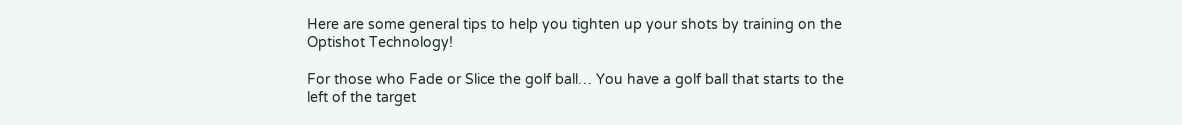Here are some general tips to help you tighten up your shots by training on the Optishot Technology!

For those who Fade or Slice the golf ball… You have a golf ball that starts to the left of the target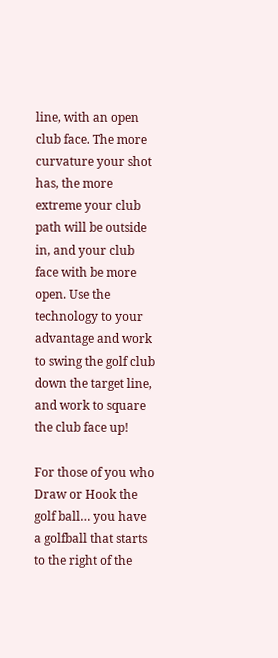line, with an open club face. The more curvature your shot has, the more extreme your club path will be outside in, and your club face with be more open. Use the technology to your advantage and work to swing the golf club down the target line, and work to square the club face up!

For those of you who Draw or Hook the golf ball… you have a golfball that starts to the right of the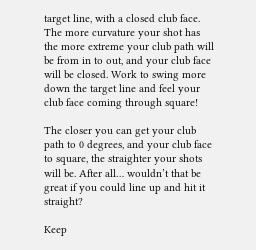target line, with a closed club face. The more curvature your shot has the more extreme your club path will be from in to out, and your club face will be closed. Work to swing more down the target line and feel your club face coming through square!

The closer you can get your club path to 0 degrees, and your club face to square, the straighter your shots will be. After all… wouldn’t that be great if you could line up and hit it straight?

Keep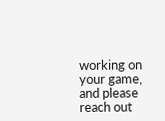working on your game, and please reach out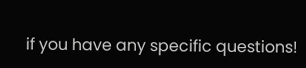if you have any specific questions!